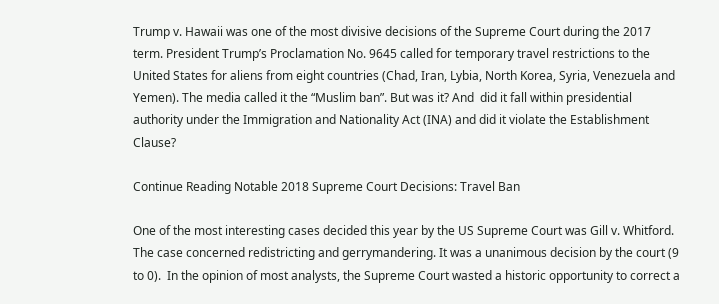Trump v. Hawaii was one of the most divisive decisions of the Supreme Court during the 2017 term. President Trump’s Proclamation No. 9645 called for temporary travel restrictions to the United States for aliens from eight countries (Chad, Iran, Lybia, North Korea, Syria, Venezuela and Yemen). The media called it the “Muslim ban”. But was it? And  did it fall within presidential authority under the Immigration and Nationality Act (INA) and did it violate the Establishment Clause?

Continue Reading Notable 2018 Supreme Court Decisions: Travel Ban

One of the most interesting cases decided this year by the US Supreme Court was Gill v. Whitford. The case concerned redistricting and gerrymandering. It was a unanimous decision by the court (9 to 0).  In the opinion of most analysts, the Supreme Court wasted a historic opportunity to correct a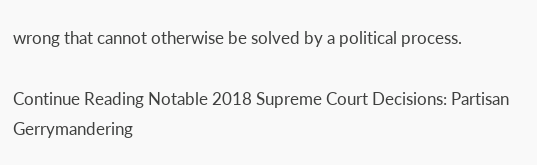wrong that cannot otherwise be solved by a political process.

Continue Reading Notable 2018 Supreme Court Decisions: Partisan Gerrymandering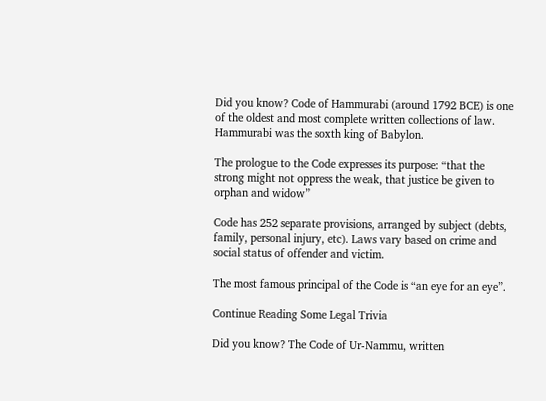Did you know? Code of Hammurabi (around 1792 BCE) is one of the oldest and most complete written collections of law. Hammurabi was the soxth king of Babylon.

The prologue to the Code expresses its purpose: “that the strong might not oppress the weak, that justice be given to orphan and widow”

Code has 252 separate provisions, arranged by subject (debts, family, personal injury, etc). Laws vary based on crime and social status of offender and victim.

The most famous principal of the Code is “an eye for an eye”.

Continue Reading Some Legal Trivia

Did you know? The Code of Ur-Nammu, written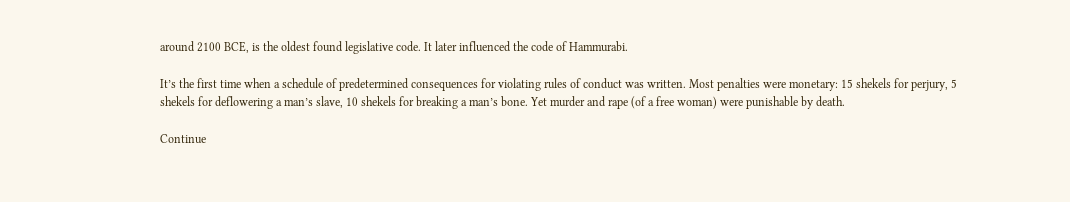around 2100 BCE, is the oldest found legislative code. It later influenced the code of Hammurabi.

It’s the first time when a schedule of predetermined consequences for violating rules of conduct was written. Most penalties were monetary: 15 shekels for perjury, 5 shekels for deflowering a man’s slave, 10 shekels for breaking a man’s bone. Yet murder and rape (of a free woman) were punishable by death.

Continue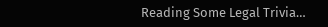Reading Some Legal Trivia…